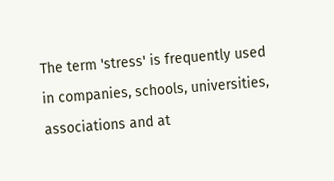The term 'stress' is frequently used in companies, schools, universities, associations and at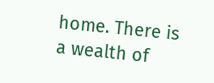home. There is a wealth of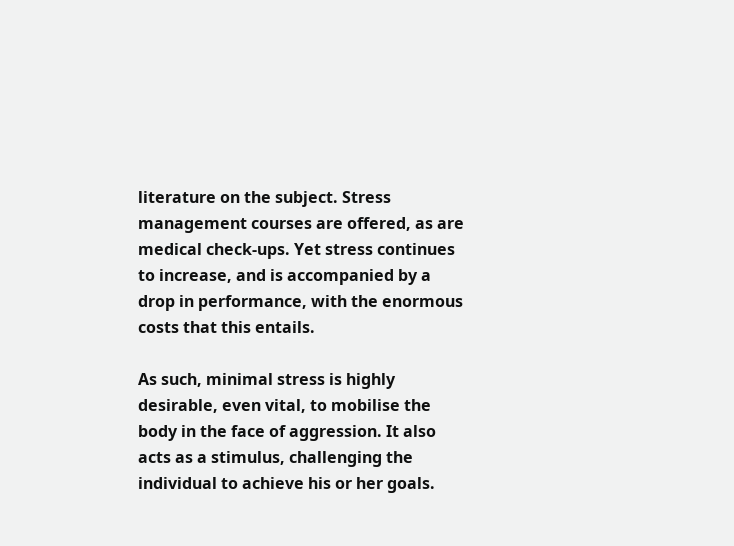literature on the subject. Stress management courses are offered, as are medical check-ups. Yet stress continues to increase, and is accompanied by a drop in performance, with the enormous costs that this entails.

As such, minimal stress is highly desirable, even vital, to mobilise the body in the face of aggression. It also acts as a stimulus, challenging the individual to achieve his or her goals.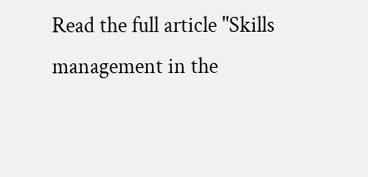Read the full article "Skills management in the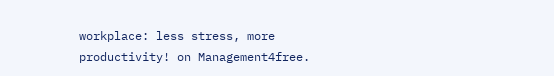workplace: less stress, more productivity! on Management4free.